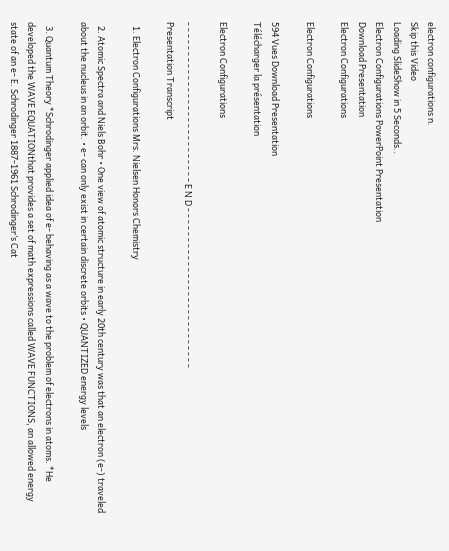electron configurations n.
Skip this Video
Loading SlideShow in 5 Seconds..
Electron Configurations PowerPoint Presentation
Download Presentation
Electron Configurations

Electron Configurations

594 Vues Download Presentation
Télécharger la présentation

Electron Configurations

- - - - - - - - - - - - - - - - - - - - - - - - - - - E N D - - - - - - - - - - - - - - - - - - - - - - - - - - -
Presentation Transcript

  1. Electron Configurations Mrs. Nielsen Honors Chemistry

  2. Atomic Spectra and Niels Bohr • One view of atomic structure in early 20th century was that an electron (e-) traveled about the nucleus in an orbit. • e- can only exist in certain discrete orbits • QUANTIZED energy levels

  3. Quantum Theory *Schrodinger applied idea of e- behaving as a wave to the problem of electrons in atoms. *He developed the WAVE EQUATIONthat provides a set of math expressions called WAVE FUNCTIONS, an allowed energy state of an e- E. Schrodinger 1887-1961 Schrodinger’s Cat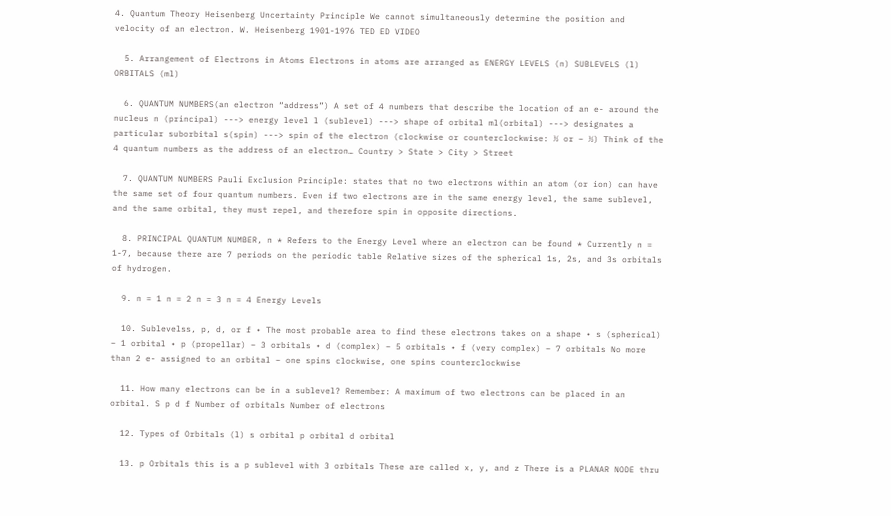4. Quantum Theory Heisenberg Uncertainty Principle We cannot simultaneously determine the position and velocity of an electron. W. Heisenberg 1901-1976 TED ED VIDEO

  5. Arrangement of Electrons in Atoms Electrons in atoms are arranged as ENERGY LEVELS (n) SUBLEVELS (l) ORBITALS (ml)

  6. QUANTUM NUMBERS(an electron “address”) A set of 4 numbers that describe the location of an e- around the nucleus n (principal) ---> energy level l (sublevel) ---> shape of orbital ml(orbital) ---> designates a particular suborbital s(spin) ---> spin of the electron (clockwise or counterclockwise: ½ or – ½) Think of the 4 quantum numbers as the address of an electron… Country > State > City > Street

  7. QUANTUM NUMBERS Pauli Exclusion Principle: states that no two electrons within an atom (or ion) can have the same set of four quantum numbers. Even if two electrons are in the same energy level, the same sublevel, and the same orbital, they must repel, and therefore spin in opposite directions.

  8. PRINCIPAL QUANTUM NUMBER, n * Refers to the Energy Level where an electron can be found * Currently n = 1-7, because there are 7 periods on the periodic table Relative sizes of the spherical 1s, 2s, and 3s orbitals of hydrogen.

  9. n = 1 n = 2 n = 3 n = 4 Energy Levels

  10. Sublevelss, p, d, or f • The most probable area to find these electrons takes on a shape • s (spherical) – 1 orbital • p (propellar) – 3 orbitals • d (complex) – 5 orbitals • f (very complex) – 7 orbitals No more than 2 e- assigned to an orbital – one spins clockwise, one spins counterclockwise

  11. How many electrons can be in a sublevel? Remember: A maximum of two electrons can be placed in an orbital. S p d f Number of orbitals Number of electrons

  12. Types of Orbitals (l) s orbital p orbital d orbital

  13. p Orbitals this is a p sublevel with 3 orbitals These are called x, y, and z There is a PLANAR NODE thru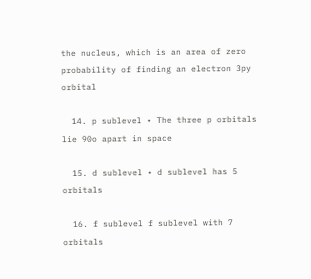the nucleus, which is an area of zero probability of finding an electron 3py orbital

  14. p sublevel • The three p orbitals lie 90o apart in space

  15. d sublevel • d sublevel has 5 orbitals

  16. f sublevel f sublevel with 7 orbitals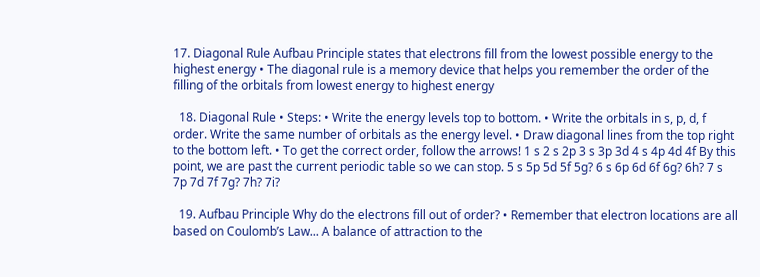17. Diagonal Rule Aufbau Principle states that electrons fill from the lowest possible energy to the highest energy • The diagonal rule is a memory device that helps you remember the order of the filling of the orbitals from lowest energy to highest energy

  18. Diagonal Rule • Steps: • Write the energy levels top to bottom. • Write the orbitals in s, p, d, f order. Write the same number of orbitals as the energy level. • Draw diagonal lines from the top right to the bottom left. • To get the correct order, follow the arrows! 1 s 2 s 2p 3 s 3p 3d 4 s 4p 4d 4f By this point, we are past the current periodic table so we can stop. 5 s 5p 5d 5f 5g? 6 s 6p 6d 6f 6g? 6h? 7 s 7p 7d 7f 7g? 7h? 7i?

  19. Aufbau Principle Why do the electrons fill out of order? • Remember that electron locations are all based on Coulomb’s Law... A balance of attraction to the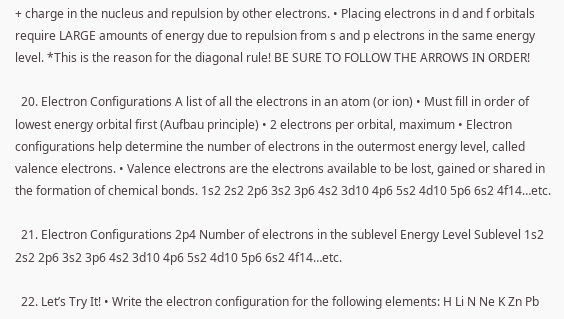+ charge in the nucleus and repulsion by other electrons. • Placing electrons in d and f orbitals require LARGE amounts of energy due to repulsion from s and p electrons in the same energy level. *This is the reason for the diagonal rule! BE SURE TO FOLLOW THE ARROWS IN ORDER!

  20. Electron Configurations A list of all the electrons in an atom (or ion) • Must fill in order of lowest energy orbital first (Aufbau principle) • 2 electrons per orbital, maximum • Electron configurations help determine the number of electrons in the outermost energy level, called valence electrons. • Valence electrons are the electrons available to be lost, gained or shared in the formation of chemical bonds. 1s2 2s2 2p6 3s2 3p6 4s2 3d10 4p6 5s2 4d10 5p6 6s2 4f14…etc.

  21. Electron Configurations 2p4 Number of electrons in the sublevel Energy Level Sublevel 1s2 2s2 2p6 3s2 3p6 4s2 3d10 4p6 5s2 4d10 5p6 6s2 4f14…etc.

  22. Let’s Try It! • Write the electron configuration for the following elements: H Li N Ne K Zn Pb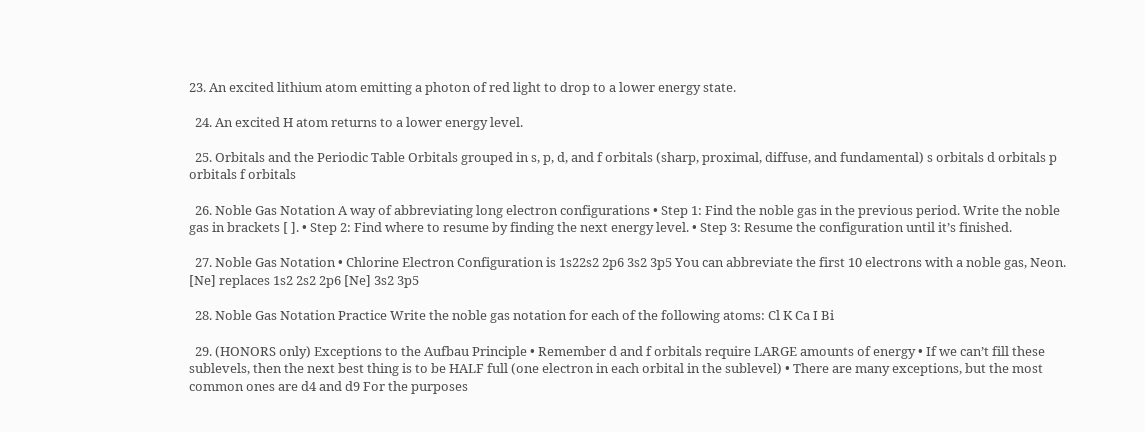23. An excited lithium atom emitting a photon of red light to drop to a lower energy state.

  24. An excited H atom returns to a lower energy level.

  25. Orbitals and the Periodic Table Orbitals grouped in s, p, d, and f orbitals (sharp, proximal, diffuse, and fundamental) s orbitals d orbitals p orbitals f orbitals

  26. Noble Gas Notation A way of abbreviating long electron configurations • Step 1: Find the noble gas in the previous period. Write the noble gas in brackets [ ]. • Step 2: Find where to resume by finding the next energy level. • Step 3: Resume the configuration until it’s finished.

  27. Noble Gas Notation • Chlorine Electron Configuration is 1s22s2 2p6 3s2 3p5 You can abbreviate the first 10 electrons with a noble gas, Neon. [Ne] replaces 1s2 2s2 2p6 [Ne] 3s2 3p5

  28. Noble Gas Notation Practice Write the noble gas notation for each of the following atoms: Cl K Ca I Bi

  29. (HONORS only) Exceptions to the Aufbau Principle • Remember d and f orbitals require LARGE amounts of energy • If we can’t fill these sublevels, then the next best thing is to be HALF full (one electron in each orbital in the sublevel) • There are many exceptions, but the most common ones are d4 and d9 For the purposes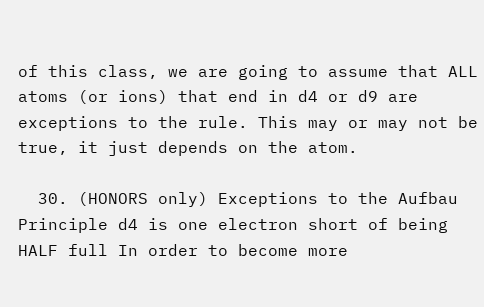of this class, we are going to assume that ALL atoms (or ions) that end in d4 or d9 are exceptions to the rule. This may or may not be true, it just depends on the atom.

  30. (HONORS only) Exceptions to the Aufbau Principle d4 is one electron short of being HALF full In order to become more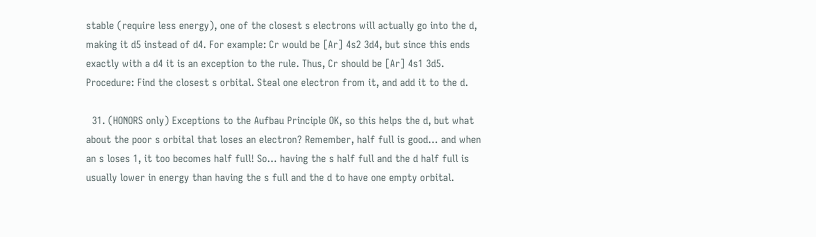stable (require less energy), one of the closest s electrons will actually go into the d, making it d5 instead of d4. For example: Cr would be [Ar] 4s2 3d4, but since this ends exactly with a d4 it is an exception to the rule. Thus, Cr should be [Ar] 4s1 3d5. Procedure: Find the closest s orbital. Steal one electron from it, and add it to the d.

  31. (HONORS only) Exceptions to the Aufbau Principle OK, so this helps the d, but what about the poor s orbital that loses an electron? Remember, half full is good… and when an s loses 1, it too becomes half full! So… having the s half full and the d half full is usually lower in energy than having the s full and the d to have one empty orbital.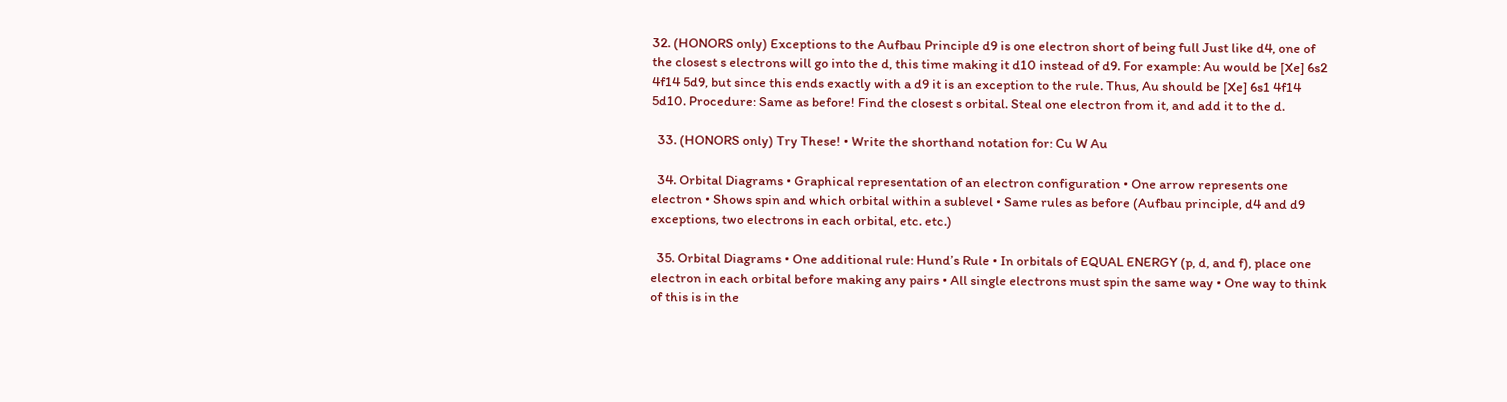32. (HONORS only) Exceptions to the Aufbau Principle d9 is one electron short of being full Just like d4, one of the closest s electrons will go into the d, this time making it d10 instead of d9. For example: Au would be [Xe] 6s2 4f14 5d9, but since this ends exactly with a d9 it is an exception to the rule. Thus, Au should be [Xe] 6s1 4f14 5d10. Procedure: Same as before! Find the closest s orbital. Steal one electron from it, and add it to the d.

  33. (HONORS only) Try These! • Write the shorthand notation for: Cu W Au

  34. Orbital Diagrams • Graphical representation of an electron configuration • One arrow represents one electron • Shows spin and which orbital within a sublevel • Same rules as before (Aufbau principle, d4 and d9 exceptions, two electrons in each orbital, etc. etc.)

  35. Orbital Diagrams • One additional rule: Hund’s Rule • In orbitals of EQUAL ENERGY (p, d, and f), place one electron in each orbital before making any pairs • All single electrons must spin the same way • One way to think of this is in the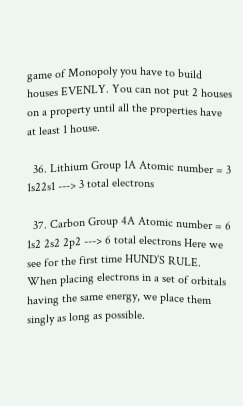game of Monopoly you have to build houses EVENLY. You can not put 2 houses on a property until all the properties have at least 1 house.

  36. Lithium Group 1A Atomic number = 3 1s22s1 ---> 3 total electrons

  37. Carbon Group 4A Atomic number = 6 1s2 2s2 2p2 ---> 6 total electrons Here we see for the first time HUND’S RULE. When placing electrons in a set of orbitals having the same energy, we place them singly as long as possible.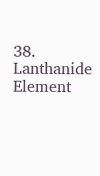38. Lanthanide Element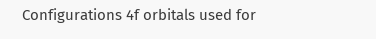Configurations 4f orbitals used for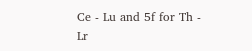Ce - Lu and 5f for Th - Lr